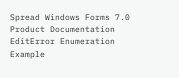Spread Windows Forms 7.0 Product Documentation
EditError Enumeration
Example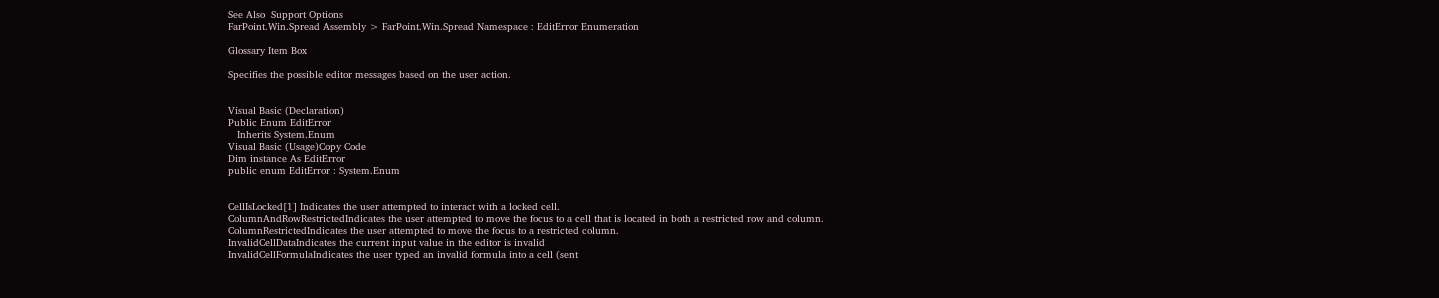See Also  Support Options
FarPoint.Win.Spread Assembly > FarPoint.Win.Spread Namespace : EditError Enumeration

Glossary Item Box

Specifies the possible editor messages based on the user action.


Visual Basic (Declaration)
Public Enum EditError
   Inherits System.Enum
Visual Basic (Usage)Copy Code
Dim instance As EditError
public enum EditError : System.Enum


CellIsLocked[1] Indicates the user attempted to interact with a locked cell.
ColumnAndRowRestrictedIndicates the user attempted to move the focus to a cell that is located in both a restricted row and column.
ColumnRestrictedIndicates the user attempted to move the focus to a restricted column.
InvalidCellDataIndicates the current input value in the editor is invalid
InvalidCellFormulaIndicates the user typed an invalid formula into a cell (sent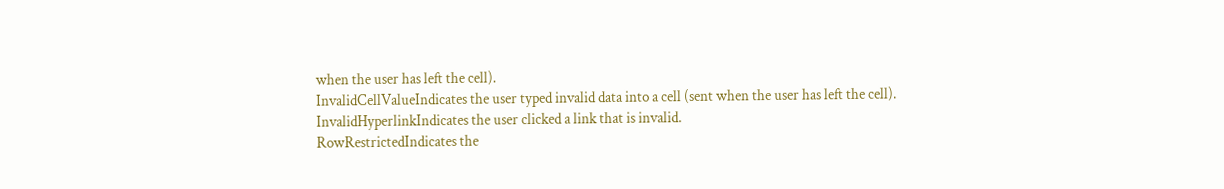when the user has left the cell).
InvalidCellValueIndicates the user typed invalid data into a cell (sent when the user has left the cell).
InvalidHyperlinkIndicates the user clicked a link that is invalid.
RowRestrictedIndicates the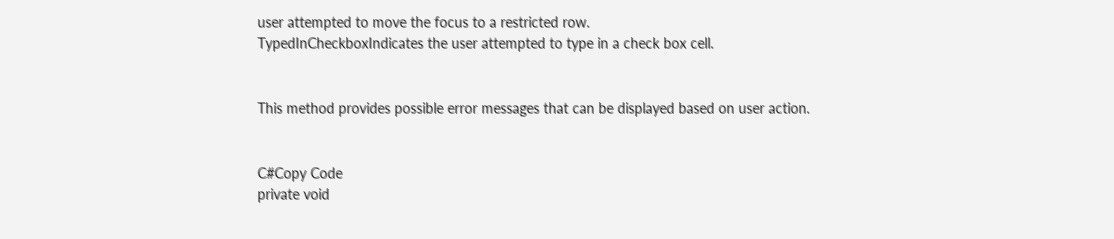user attempted to move the focus to a restricted row.
TypedInCheckboxIndicates the user attempted to type in a check box cell.


This method provides possible error messages that can be displayed based on user action.


C#Copy Code
private void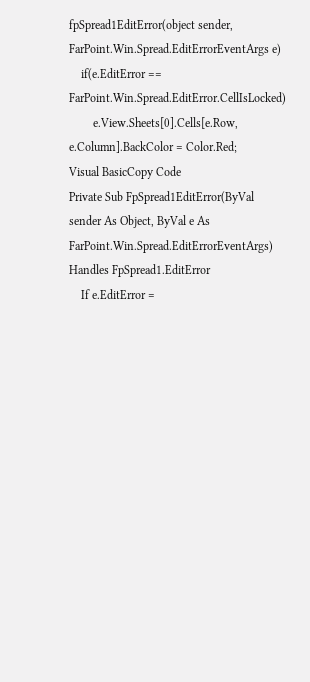fpSpread1EditError(object sender, FarPoint.Win.Spread.EditErrorEventArgs e)
    if(e.EditError == FarPoint.Win.Spread.EditError.CellIsLocked)
        e.View.Sheets[0].Cells[e.Row, e.Column].BackColor = Color.Red;
Visual BasicCopy Code
Private Sub FpSpread1EditError(ByVal sender As Object, ByVal e As FarPoint.Win.Spread.EditErrorEventArgs) Handles FpSpread1.EditError
    If e.EditError =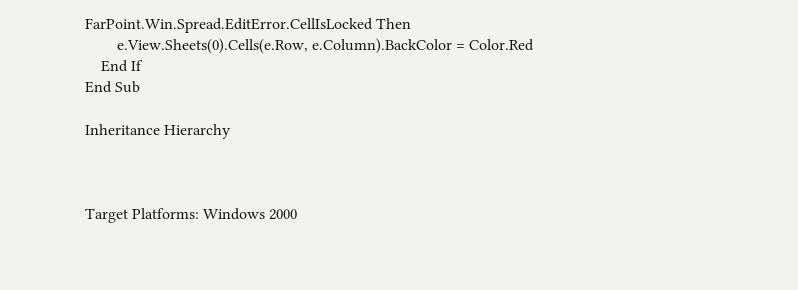FarPoint.Win.Spread.EditError.CellIsLocked Then
        e.View.Sheets(0).Cells(e.Row, e.Column).BackColor = Color.Red
    End If
End Sub

Inheritance Hierarchy



Target Platforms: Windows 2000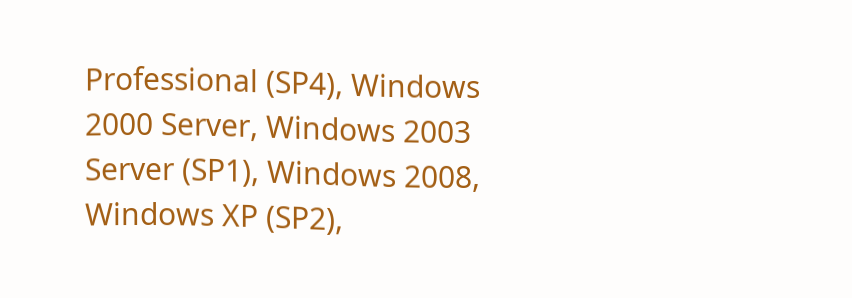Professional (SP4), Windows 2000 Server, Windows 2003 Server (SP1), Windows 2008, Windows XP (SP2),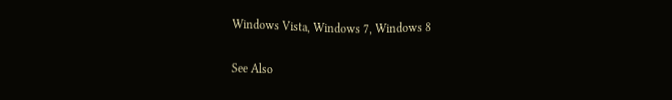Windows Vista, Windows 7, Windows 8

See Also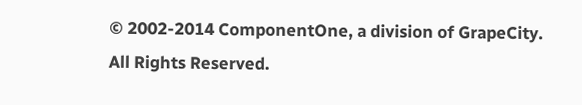© 2002-2014 ComponentOne, a division of GrapeCity. All Rights Reserved.